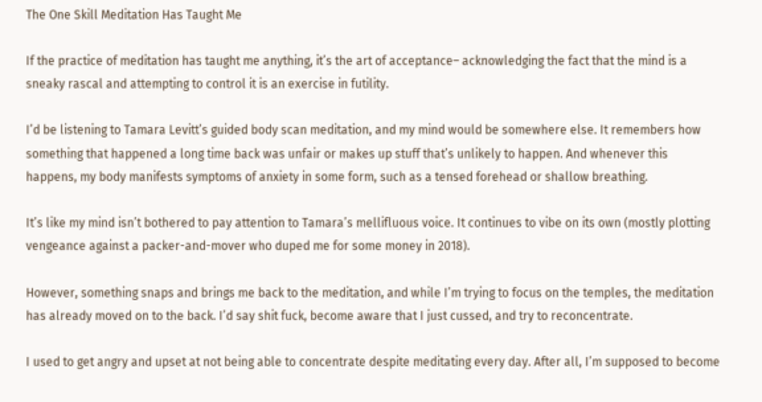The One Skill Meditation Has Taught Me

If the practice of meditation has taught me anything, it’s the art of acceptance– acknowledging the fact that the mind is a sneaky rascal and attempting to control it is an exercise in futility.

I’d be listening to Tamara Levitt’s guided body scan meditation, and my mind would be somewhere else. It remembers how something that happened a long time back was unfair or makes up stuff that’s unlikely to happen. And whenever this happens, my body manifests symptoms of anxiety in some form, such as a tensed forehead or shallow breathing.

It’s like my mind isn’t bothered to pay attention to Tamara’s mellifluous voice. It continues to vibe on its own (mostly plotting vengeance against a packer-and-mover who duped me for some money in 2018).

However, something snaps and brings me back to the meditation, and while I’m trying to focus on the temples, the meditation has already moved on to the back. I’d say shit fuck, become aware that I just cussed, and try to reconcentrate.

I used to get angry and upset at not being able to concentrate despite meditating every day. After all, I’m supposed to become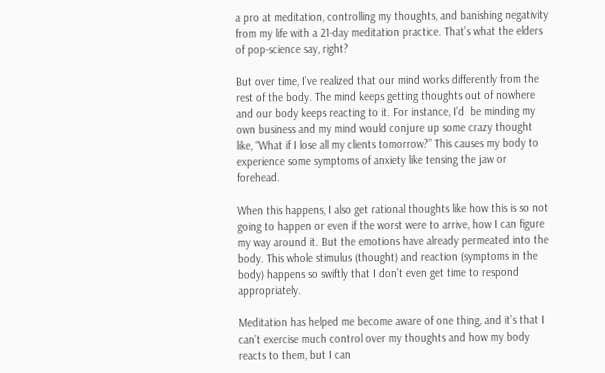a pro at meditation, controlling my thoughts, and banishing negativity from my life with a 21-day meditation practice. That’s what the elders of pop-science say, right?

But over time, I’ve realized that our mind works differently from the rest of the body. The mind keeps getting thoughts out of nowhere and our body keeps reacting to it. For instance, I’d  be minding my own business and my mind would conjure up some crazy thought like, “What if I lose all my clients tomorrow?” This causes my body to experience some symptoms of anxiety like tensing the jaw or forehead.

When this happens, I also get rational thoughts like how this is so not going to happen or even if the worst were to arrive, how I can figure my way around it. But the emotions have already permeated into the body. This whole stimulus (thought) and reaction (symptoms in the body) happens so swiftly that I don’t even get time to respond appropriately.

Meditation has helped me become aware of one thing, and it’s that I can’t exercise much control over my thoughts and how my body reacts to them, but I can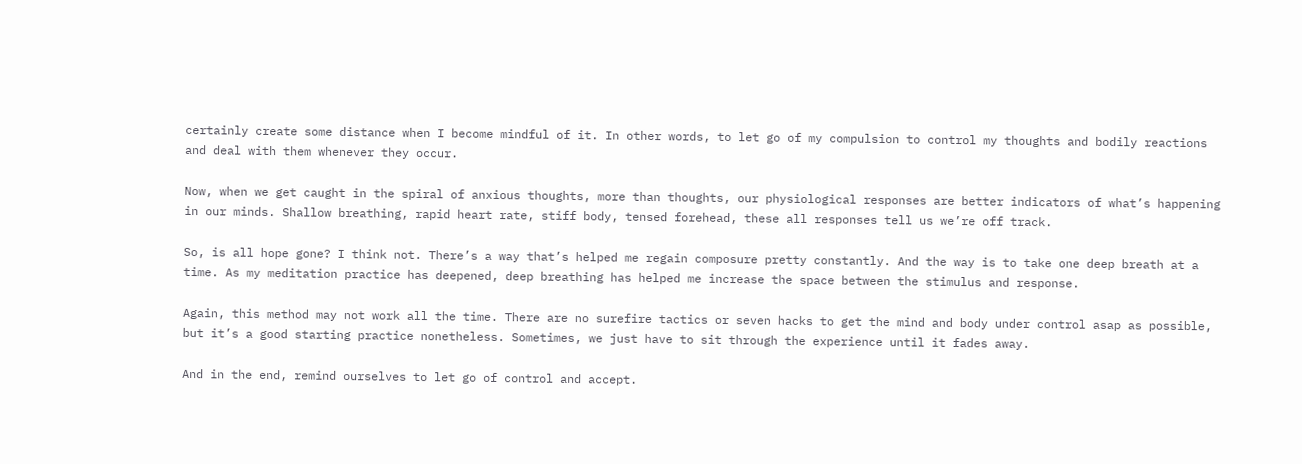certainly create some distance when I become mindful of it. In other words, to let go of my compulsion to control my thoughts and bodily reactions and deal with them whenever they occur.

Now, when we get caught in the spiral of anxious thoughts, more than thoughts, our physiological responses are better indicators of what’s happening in our minds. Shallow breathing, rapid heart rate, stiff body, tensed forehead, these all responses tell us we’re off track.

So, is all hope gone? I think not. There’s a way that’s helped me regain composure pretty constantly. And the way is to take one deep breath at a time. As my meditation practice has deepened, deep breathing has helped me increase the space between the stimulus and response.

Again, this method may not work all the time. There are no surefire tactics or seven hacks to get the mind and body under control asap as possible, but it’s a good starting practice nonetheless. Sometimes, we just have to sit through the experience until it fades away.

And in the end, remind ourselves to let go of control and accept.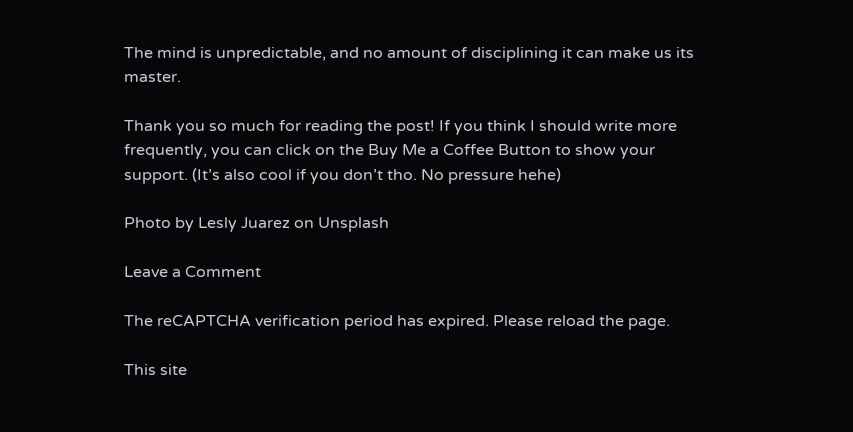The mind is unpredictable, and no amount of disciplining it can make us its master.

Thank you so much for reading the post! If you think I should write more frequently, you can click on the Buy Me a Coffee Button to show your support. (It’s also cool if you don’t tho. No pressure hehe)

Photo by Lesly Juarez on Unsplash

Leave a Comment

The reCAPTCHA verification period has expired. Please reload the page.

This site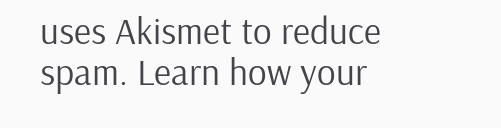uses Akismet to reduce spam. Learn how your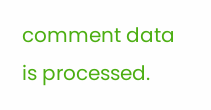comment data is processed.